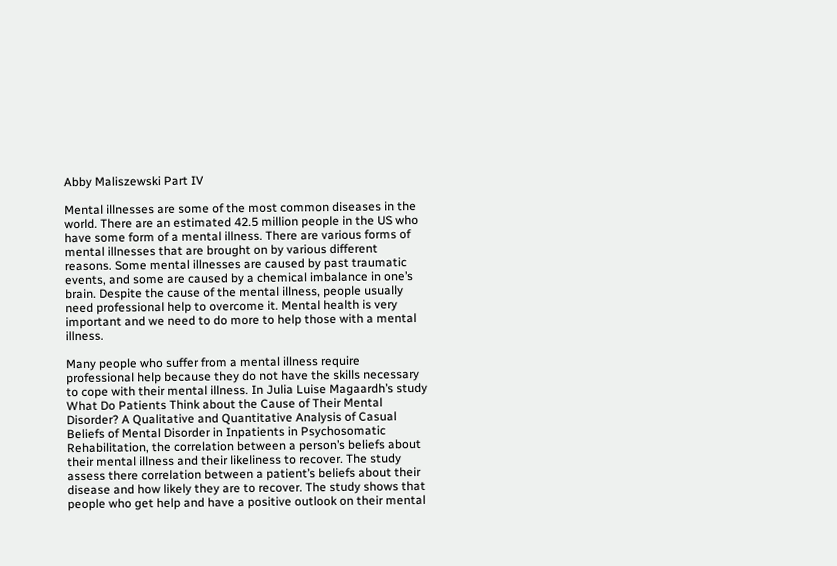Abby Maliszewski Part IV

Mental illnesses are some of the most common diseases in the world. There are an estimated 42.5 million people in the US who have some form of a mental illness. There are various forms of mental illnesses that are brought on by various different reasons. Some mental illnesses are caused by past traumatic events, and some are caused by a chemical imbalance in one’s brain. Despite the cause of the mental illness, people usually need professional help to overcome it. Mental health is very important and we need to do more to help those with a mental illness.

Many people who suffer from a mental illness require professional help because they do not have the skills necessary to cope with their mental illness. In Julia Luise Magaardh’s study What Do Patients Think about the Cause of Their Mental Disorder? A Qualitative and Quantitative Analysis of Casual Beliefs of Mental Disorder in Inpatients in Psychosomatic Rehabilitation, the correlation between a person’s beliefs about their mental illness and their likeliness to recover. The study assess there correlation between a patient’s beliefs about their disease and how likely they are to recover. The study shows that people who get help and have a positive outlook on their mental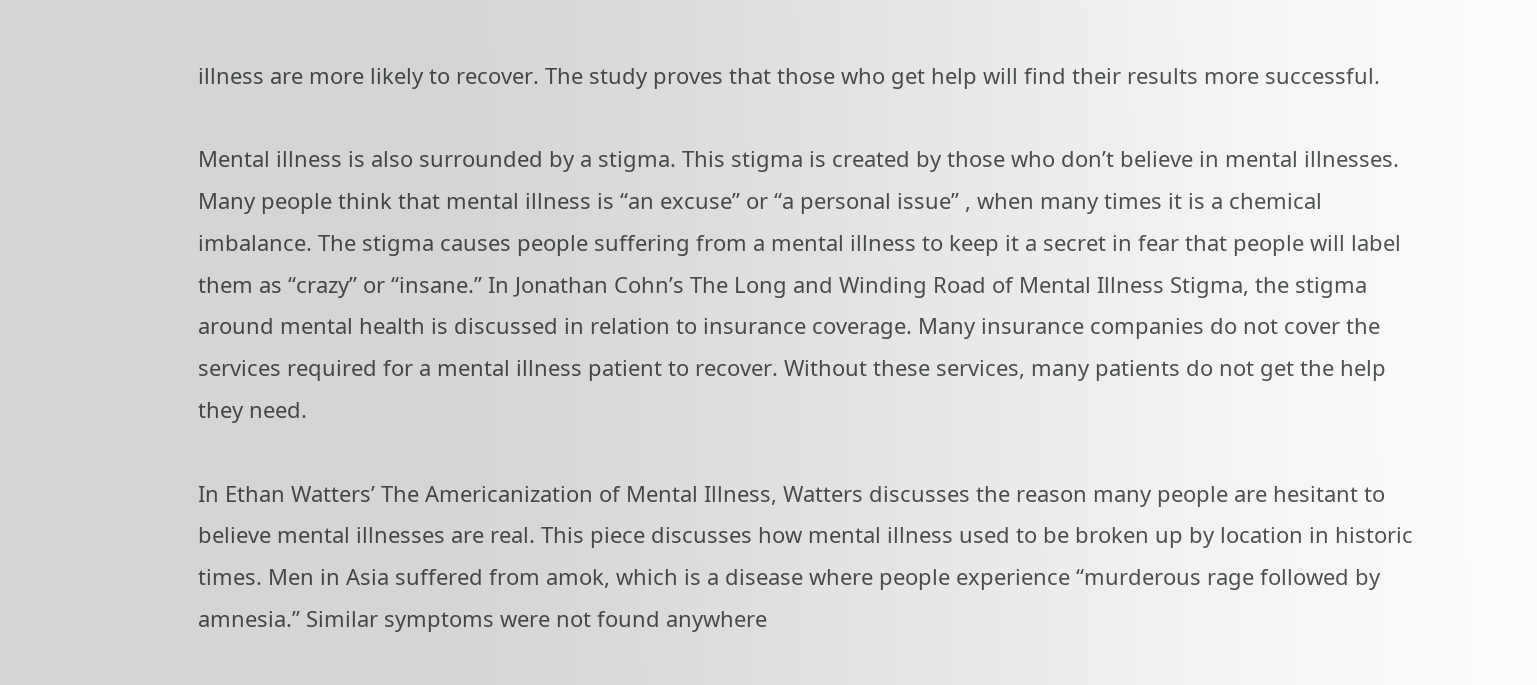illness are more likely to recover. The study proves that those who get help will find their results more successful.

Mental illness is also surrounded by a stigma. This stigma is created by those who don’t believe in mental illnesses. Many people think that mental illness is “an excuse” or “a personal issue” , when many times it is a chemical imbalance. The stigma causes people suffering from a mental illness to keep it a secret in fear that people will label them as “crazy” or “insane.” In Jonathan Cohn’s The Long and Winding Road of Mental Illness Stigma, the stigma around mental health is discussed in relation to insurance coverage. Many insurance companies do not cover the services required for a mental illness patient to recover. Without these services, many patients do not get the help they need.

In Ethan Watters’ The Americanization of Mental Illness, Watters discusses the reason many people are hesitant to believe mental illnesses are real. This piece discusses how mental illness used to be broken up by location in historic times. Men in Asia suffered from amok, which is a disease where people experience “murderous rage followed by amnesia.” Similar symptoms were not found anywhere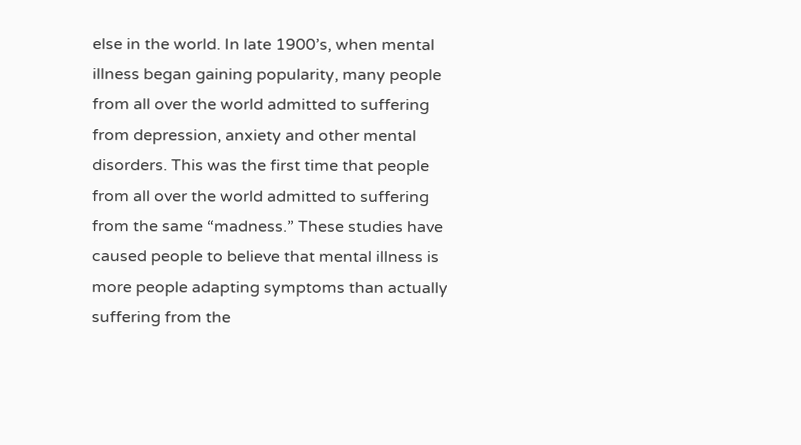else in the world. In late 1900’s, when mental illness began gaining popularity, many people from all over the world admitted to suffering from depression, anxiety and other mental disorders. This was the first time that people from all over the world admitted to suffering from the same “madness.” These studies have caused people to believe that mental illness is more people adapting symptoms than actually suffering from the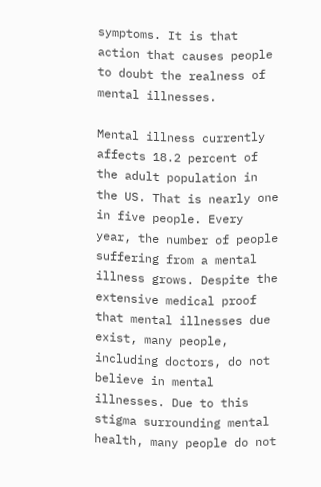symptoms. It is that action that causes people to doubt the realness of mental illnesses.

Mental illness currently affects 18.2 percent of the adult population in the US. That is nearly one in five people. Every year, the number of people suffering from a mental illness grows. Despite the extensive medical proof that mental illnesses due exist, many people, including doctors, do not believe in mental illnesses. Due to this stigma surrounding mental health, many people do not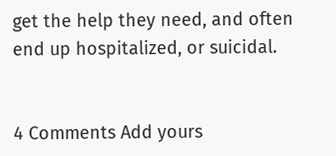get the help they need, and often end up hospitalized, or suicidal.


4 Comments Add yours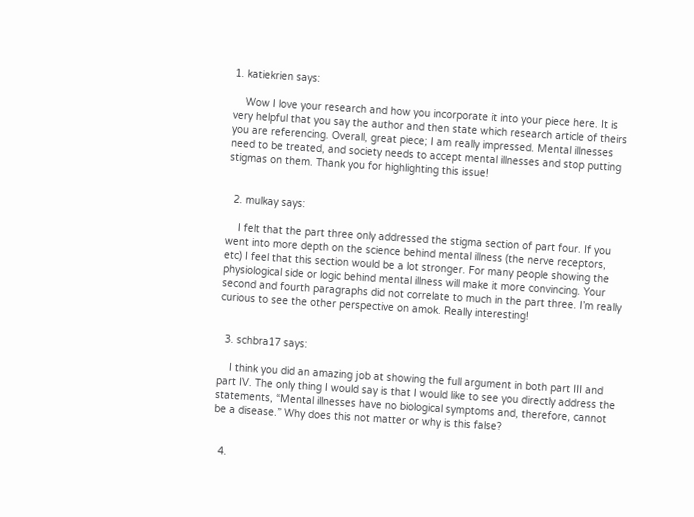1. katiekrien says:

    Wow I love your research and how you incorporate it into your piece here. It is very helpful that you say the author and then state which research article of theirs you are referencing. Overall, great piece; I am really impressed. Mental illnesses need to be treated, and society needs to accept mental illnesses and stop putting stigmas on them. Thank you for highlighting this issue!


  2. mulkay says:

    I felt that the part three only addressed the stigma section of part four. If you went into more depth on the science behind mental illness (the nerve receptors, etc) I feel that this section would be a lot stronger. For many people showing the physiological side or logic behind mental illness will make it more convincing. Your second and fourth paragraphs did not correlate to much in the part three. I’m really curious to see the other perspective on amok. Really interesting!


  3. schbra17 says:

    I think you did an amazing job at showing the full argument in both part III and part IV. The only thing I would say is that I would like to see you directly address the statements, “Mental illnesses have no biological symptoms and, therefore, cannot be a disease.” Why does this not matter or why is this false?


  4.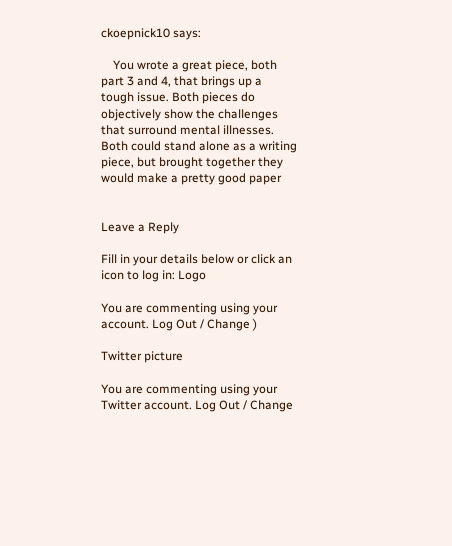ckoepnick10 says:

    You wrote a great piece, both part 3 and 4, that brings up a tough issue. Both pieces do objectively show the challenges that surround mental illnesses. Both could stand alone as a writing piece, but brought together they would make a pretty good paper


Leave a Reply

Fill in your details below or click an icon to log in: Logo

You are commenting using your account. Log Out / Change )

Twitter picture

You are commenting using your Twitter account. Log Out / Change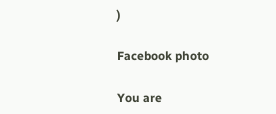)

Facebook photo

You are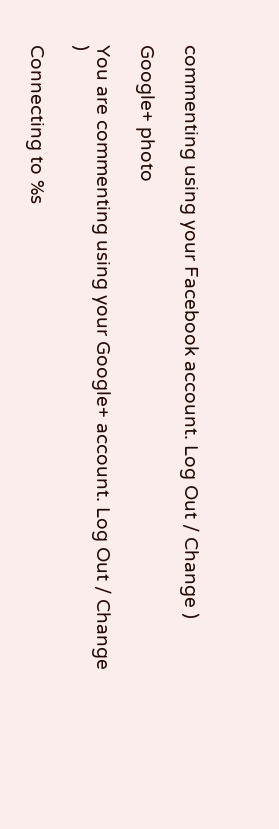commenting using your Facebook account. Log Out / Change )

Google+ photo

You are commenting using your Google+ account. Log Out / Change )

Connecting to %s